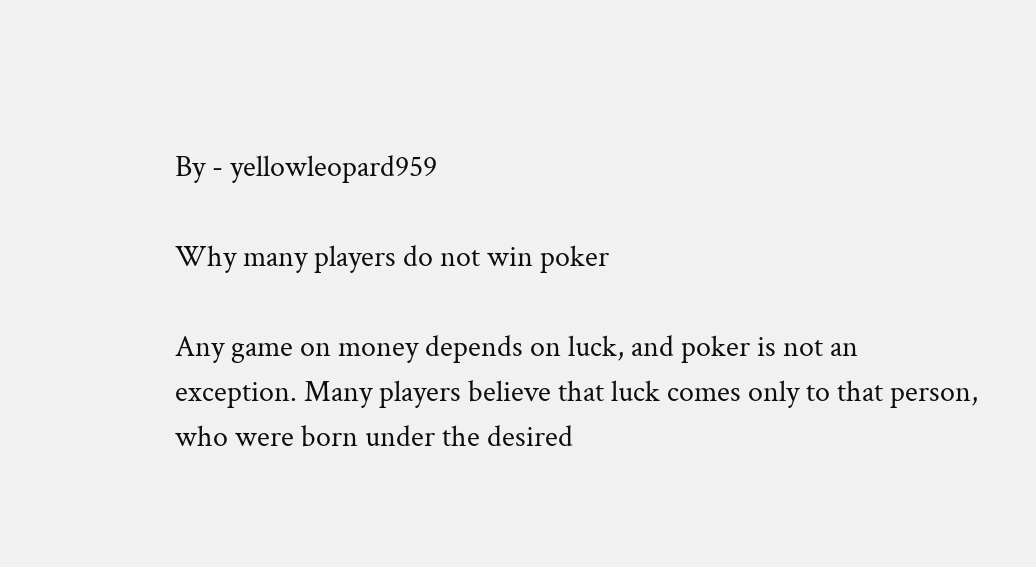By - yellowleopard959

Why many players do not win poker

Any game on money depends on luck, and poker is not an exception. Many players believe that luck comes only to that person, who were born under the desired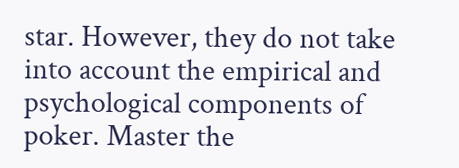star. However, they do not take into account the empirical and psychological components of poker. Master the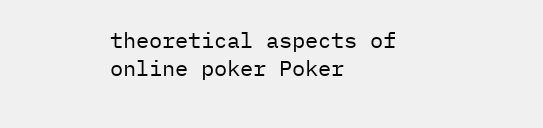theoretical aspects of online poker Poker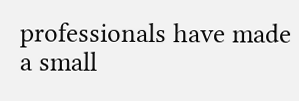professionals have made a small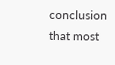conclusion that most